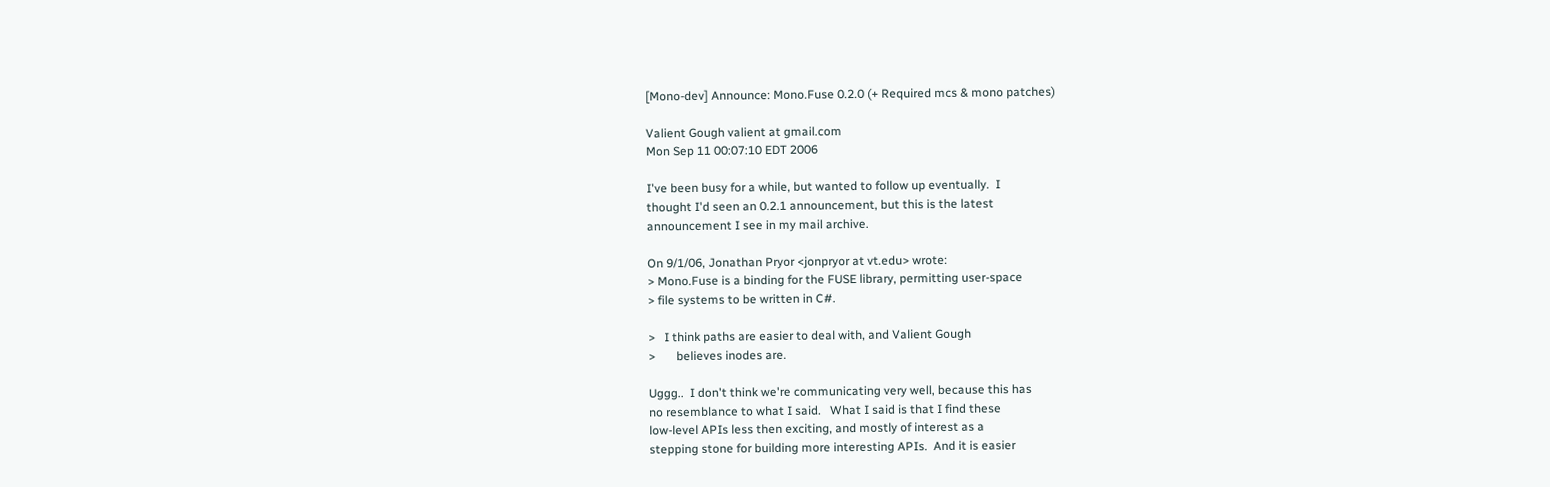[Mono-dev] Announce: Mono.Fuse 0.2.0 (+ Required mcs & mono patches)

Valient Gough valient at gmail.com
Mon Sep 11 00:07:10 EDT 2006

I've been busy for a while, but wanted to follow up eventually.  I
thought I'd seen an 0.2.1 announcement, but this is the latest
announcement I see in my mail archive.

On 9/1/06, Jonathan Pryor <jonpryor at vt.edu> wrote:
> Mono.Fuse is a binding for the FUSE library, permitting user-space
> file systems to be written in C#.

>   I think paths are easier to deal with, and Valient Gough
>       believes inodes are.

Uggg..  I don't think we're communicating very well, because this has
no resemblance to what I said.   What I said is that I find these
low-level APIs less then exciting, and mostly of interest as a
stepping stone for building more interesting APIs.  And it is easier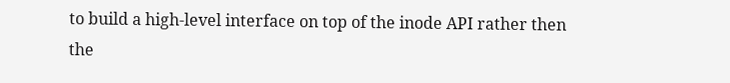to build a high-level interface on top of the inode API rather then
the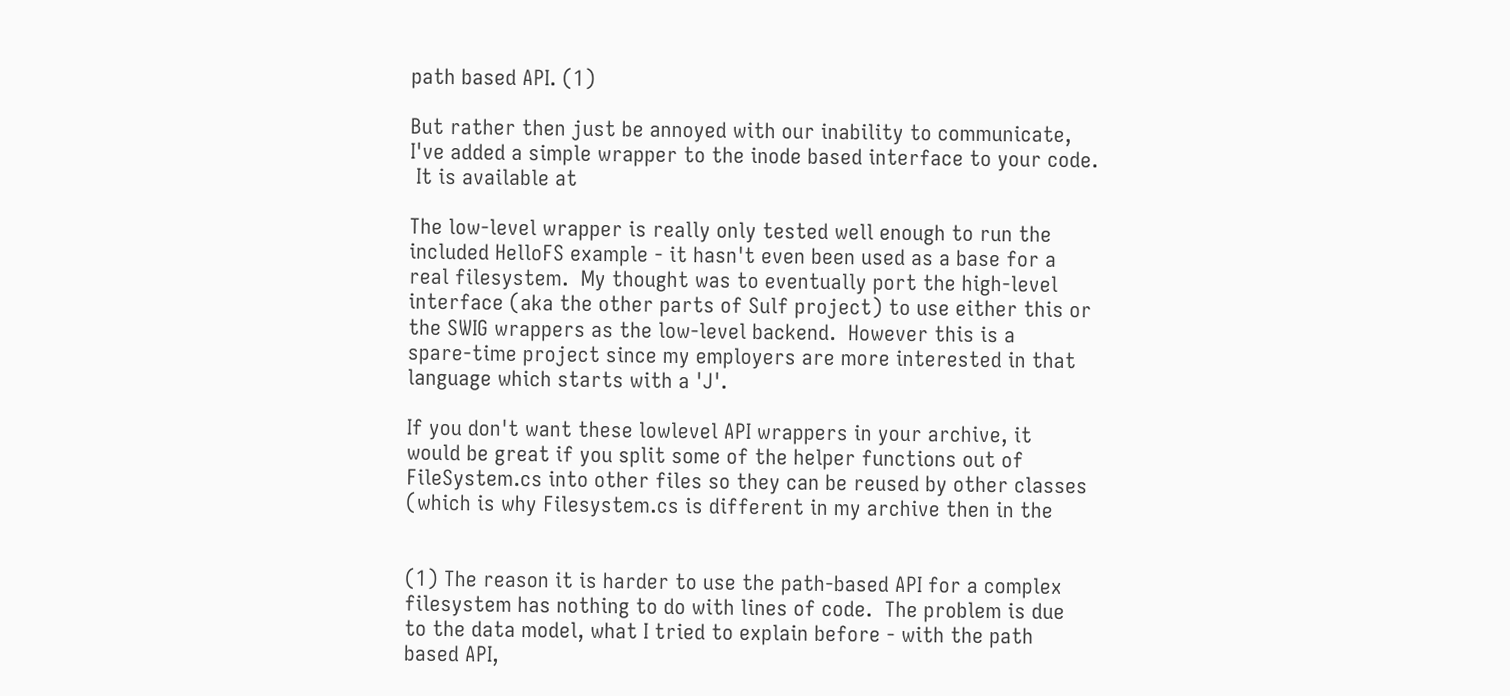path based API. (1)

But rather then just be annoyed with our inability to communicate,
I've added a simple wrapper to the inode based interface to your code.
 It is available at

The low-level wrapper is really only tested well enough to run the
included HelloFS example - it hasn't even been used as a base for a
real filesystem.  My thought was to eventually port the high-level
interface (aka the other parts of Sulf project) to use either this or
the SWIG wrappers as the low-level backend.  However this is a
spare-time project since my employers are more interested in that
language which starts with a 'J'.

If you don't want these lowlevel API wrappers in your archive, it
would be great if you split some of the helper functions out of
FileSystem.cs into other files so they can be reused by other classes
(which is why Filesystem.cs is different in my archive then in the


(1) The reason it is harder to use the path-based API for a complex
filesystem has nothing to do with lines of code.  The problem is due
to the data model, what I tried to explain before - with the path
based API,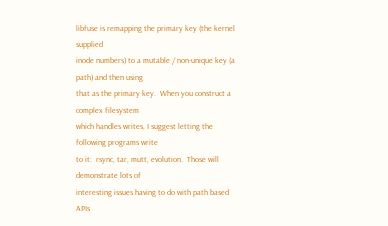libfuse is remapping the primary key (the kernel supplied
inode numbers) to a mutable / non-unique key (a path) and then using
that as the primary key.  When you construct a complex filesystem
which handles writes, I suggest letting the following programs write
to it:  rsync, tar, mutt, evolution.  Those will demonstrate lots of
interesting issues having to do with path based APIs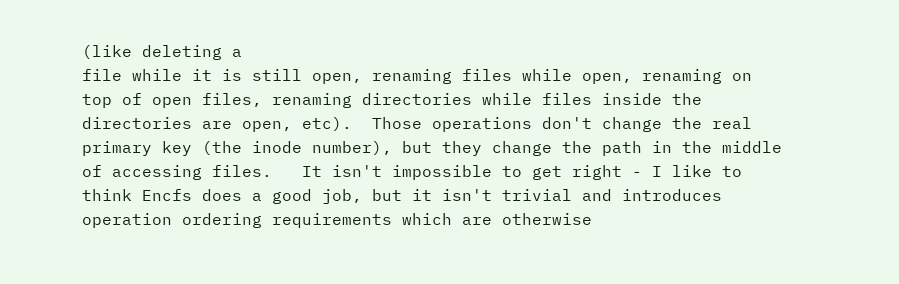(like deleting a
file while it is still open, renaming files while open, renaming on
top of open files, renaming directories while files inside the
directories are open, etc).  Those operations don't change the real
primary key (the inode number), but they change the path in the middle
of accessing files.   It isn't impossible to get right - I like to
think Encfs does a good job, but it isn't trivial and introduces
operation ordering requirements which are otherwise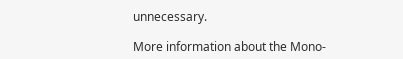unnecessary.

More information about the Mono-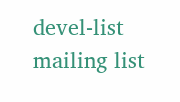devel-list mailing list